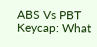ABS Vs PBT Keycap: What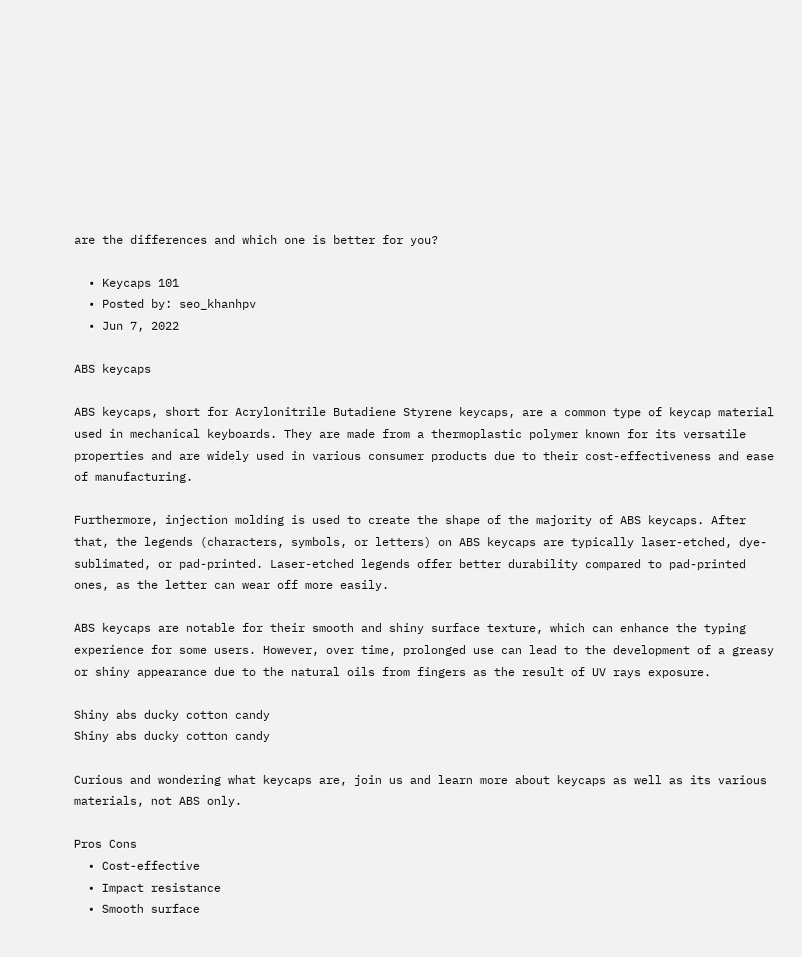are the differences and which one is better for you?

  • Keycaps 101
  • Posted by: seo_khanhpv
  • Jun 7, 2022

ABS keycaps

ABS keycaps, short for Acrylonitrile Butadiene Styrene keycaps, are a common type of keycap material used in mechanical keyboards. They are made from a thermoplastic polymer known for its versatile properties and are widely used in various consumer products due to their cost-effectiveness and ease of manufacturing.

Furthermore, injection molding is used to create the shape of the majority of ABS keycaps. After that, the legends (characters, symbols, or letters) on ABS keycaps are typically laser-etched, dye-sublimated, or pad-printed. Laser-etched legends offer better durability compared to pad-printed ones, as the letter can wear off more easily.

ABS keycaps are notable for their smooth and shiny surface texture, which can enhance the typing experience for some users. However, over time, prolonged use can lead to the development of a greasy or shiny appearance due to the natural oils from fingers as the result of UV rays exposure.

Shiny abs ducky cotton candy
Shiny abs ducky cotton candy

Curious and wondering what keycaps are, join us and learn more about keycaps as well as its various materials, not ABS only.

Pros Cons
  • Cost-effective
  • Impact resistance
  • Smooth surface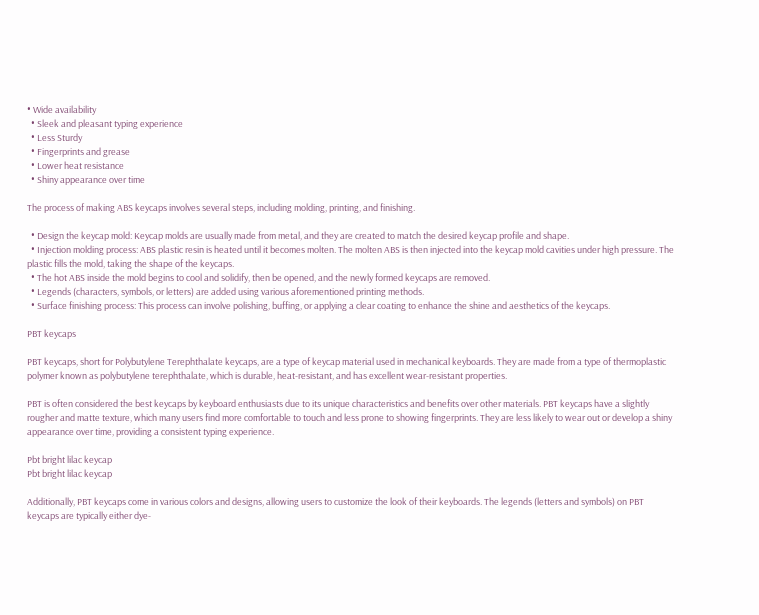• Wide availability
  • Sleek and pleasant typing experience
  • Less Sturdy
  • Fingerprints and grease
  • Lower heat resistance
  • Shiny appearance over time

The process of making ABS keycaps involves several steps, including molding, printing, and finishing.

  • Design the keycap mold: Keycap molds are usually made from metal, and they are created to match the desired keycap profile and shape.
  • Injection molding process: ABS plastic resin is heated until it becomes molten. The molten ABS is then injected into the keycap mold cavities under high pressure. The plastic fills the mold, taking the shape of the keycaps.
  • The hot ABS inside the mold begins to cool and solidify, then be opened, and the newly formed keycaps are removed.
  • Legends (characters, symbols, or letters) are added using various aforementioned printing methods.
  • Surface finishing process: This process can involve polishing, buffing, or applying a clear coating to enhance the shine and aesthetics of the keycaps.

PBT keycaps

PBT keycaps, short for Polybutylene Terephthalate keycaps, are a type of keycap material used in mechanical keyboards. They are made from a type of thermoplastic polymer known as polybutylene terephthalate, which is durable, heat-resistant, and has excellent wear-resistant properties.

PBT is often considered the best keycaps by keyboard enthusiasts due to its unique characteristics and benefits over other materials. PBT keycaps have a slightly rougher and matte texture, which many users find more comfortable to touch and less prone to showing fingerprints. They are less likely to wear out or develop a shiny appearance over time, providing a consistent typing experience.

Pbt bright lilac keycap
Pbt bright lilac keycap

Additionally, PBT keycaps come in various colors and designs, allowing users to customize the look of their keyboards. The legends (letters and symbols) on PBT keycaps are typically either dye-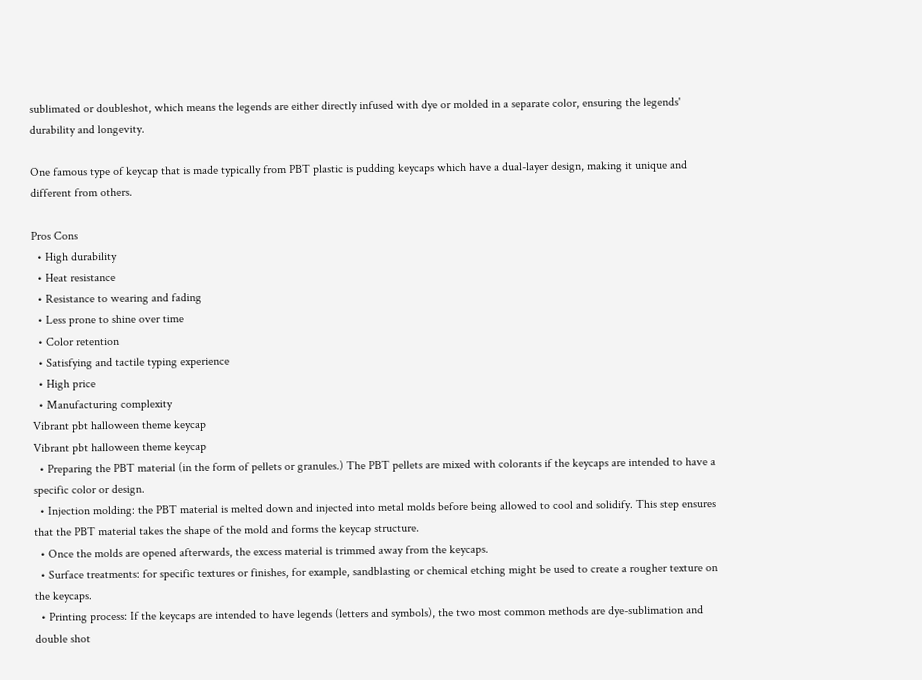sublimated or doubleshot, which means the legends are either directly infused with dye or molded in a separate color, ensuring the legends' durability and longevity.

One famous type of keycap that is made typically from PBT plastic is pudding keycaps which have a dual-layer design, making it unique and different from others.

Pros Cons
  • High durability
  • Heat resistance
  • Resistance to wearing and fading
  • Less prone to shine over time
  • Color retention
  • Satisfying and tactile typing experience
  • High price
  • Manufacturing complexity
Vibrant pbt halloween theme keycap
Vibrant pbt halloween theme keycap
  • Preparing the PBT material (in the form of pellets or granules.) The PBT pellets are mixed with colorants if the keycaps are intended to have a specific color or design.
  • Injection molding: the PBT material is melted down and injected into metal molds before being allowed to cool and solidify. This step ensures that the PBT material takes the shape of the mold and forms the keycap structure.
  • Once the molds are opened afterwards, the excess material is trimmed away from the keycaps.
  • Surface treatments: for specific textures or finishes, for example, sandblasting or chemical etching might be used to create a rougher texture on the keycaps.
  • Printing process: If the keycaps are intended to have legends (letters and symbols), the two most common methods are dye-sublimation and double shot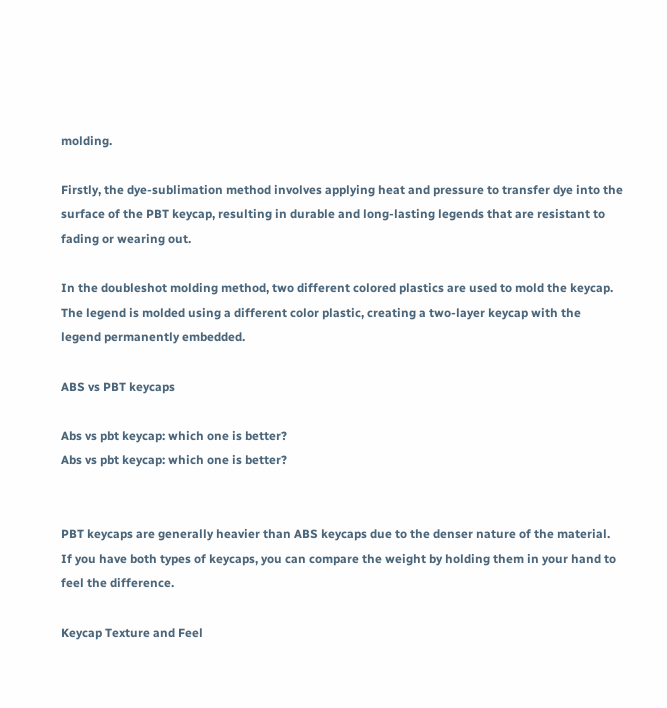molding.

Firstly, the dye-sublimation method involves applying heat and pressure to transfer dye into the surface of the PBT keycap, resulting in durable and long-lasting legends that are resistant to fading or wearing out.

In the doubleshot molding method, two different colored plastics are used to mold the keycap. The legend is molded using a different color plastic, creating a two-layer keycap with the legend permanently embedded.

ABS vs PBT keycaps

Abs vs pbt keycap: which one is better?
Abs vs pbt keycap: which one is better?


PBT keycaps are generally heavier than ABS keycaps due to the denser nature of the material. If you have both types of keycaps, you can compare the weight by holding them in your hand to feel the difference.

Keycap Texture and Feel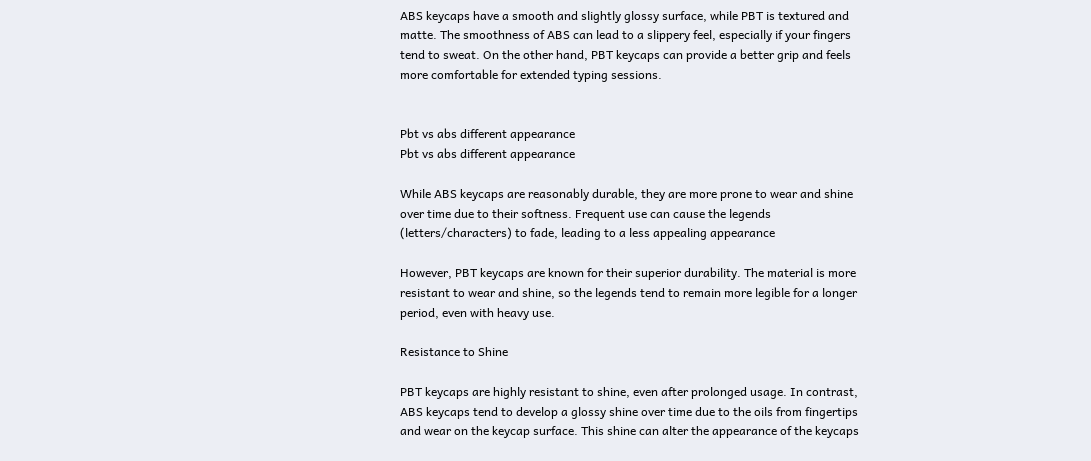ABS keycaps have a smooth and slightly glossy surface, while PBT is textured and matte. The smoothness of ABS can lead to a slippery feel, especially if your fingers tend to sweat. On the other hand, PBT keycaps can provide a better grip and feels more comfortable for extended typing sessions.


Pbt vs abs different appearance
Pbt vs abs different appearance

While ABS keycaps are reasonably durable, they are more prone to wear and shine over time due to their softness. Frequent use can cause the legends (letters/characters) to fade, leading to a less appealing appearance

However, PBT keycaps are known for their superior durability. The material is more resistant to wear and shine, so the legends tend to remain more legible for a longer period, even with heavy use.

Resistance to Shine

PBT keycaps are highly resistant to shine, even after prolonged usage. In contrast, ABS keycaps tend to develop a glossy shine over time due to the oils from fingertips and wear on the keycap surface. This shine can alter the appearance of the keycaps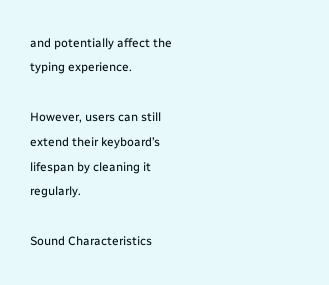and potentially affect the typing experience.

However, users can still extend their keyboard’s lifespan by cleaning it regularly.

Sound Characteristics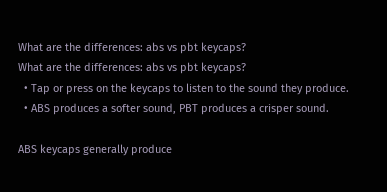What are the differences: abs vs pbt keycaps?
What are the differences: abs vs pbt keycaps?
  • Tap or press on the keycaps to listen to the sound they produce.
  • ABS produces a softer sound, PBT produces a crisper sound.

ABS keycaps generally produce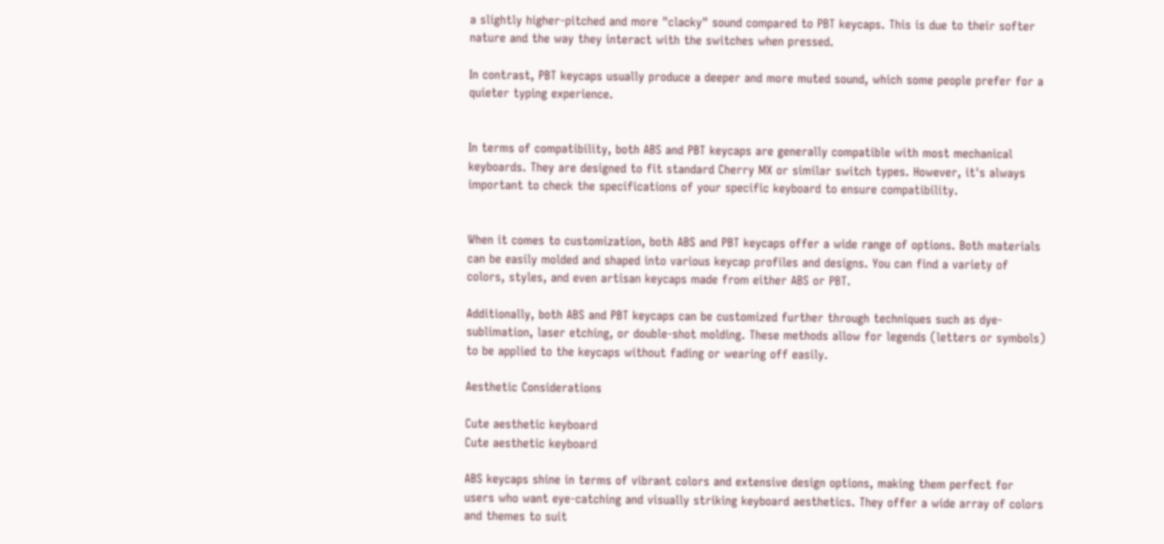a slightly higher-pitched and more "clacky" sound compared to PBT keycaps. This is due to their softer nature and the way they interact with the switches when pressed.

In contrast, PBT keycaps usually produce a deeper and more muted sound, which some people prefer for a quieter typing experience.


In terms of compatibility, both ABS and PBT keycaps are generally compatible with most mechanical keyboards. They are designed to fit standard Cherry MX or similar switch types. However, it's always important to check the specifications of your specific keyboard to ensure compatibility.


When it comes to customization, both ABS and PBT keycaps offer a wide range of options. Both materials can be easily molded and shaped into various keycap profiles and designs. You can find a variety of colors, styles, and even artisan keycaps made from either ABS or PBT.

Additionally, both ABS and PBT keycaps can be customized further through techniques such as dye-sublimation, laser etching, or double-shot molding. These methods allow for legends (letters or symbols) to be applied to the keycaps without fading or wearing off easily.

Aesthetic Considerations

Cute aesthetic keyboard
Cute aesthetic keyboard

ABS keycaps shine in terms of vibrant colors and extensive design options, making them perfect for users who want eye-catching and visually striking keyboard aesthetics. They offer a wide array of colors and themes to suit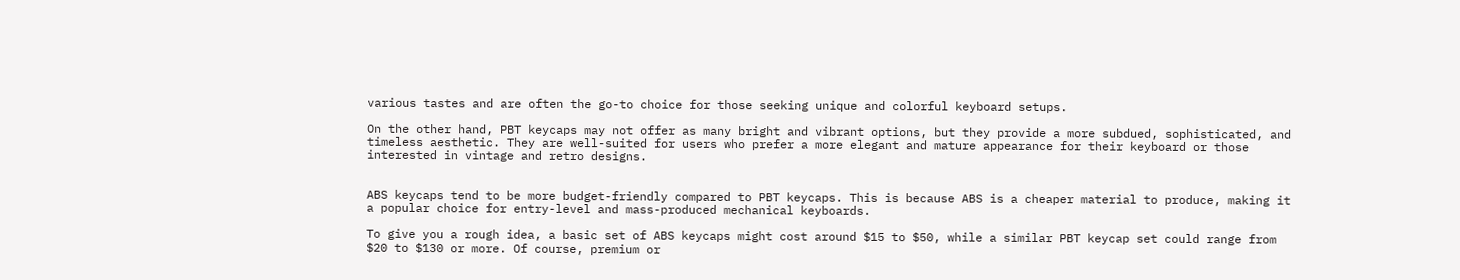various tastes and are often the go-to choice for those seeking unique and colorful keyboard setups.

On the other hand, PBT keycaps may not offer as many bright and vibrant options, but they provide a more subdued, sophisticated, and timeless aesthetic. They are well-suited for users who prefer a more elegant and mature appearance for their keyboard or those interested in vintage and retro designs.


ABS keycaps tend to be more budget-friendly compared to PBT keycaps. This is because ABS is a cheaper material to produce, making it a popular choice for entry-level and mass-produced mechanical keyboards.

To give you a rough idea, a basic set of ABS keycaps might cost around $15 to $50, while a similar PBT keycap set could range from $20 to $130 or more. Of course, premium or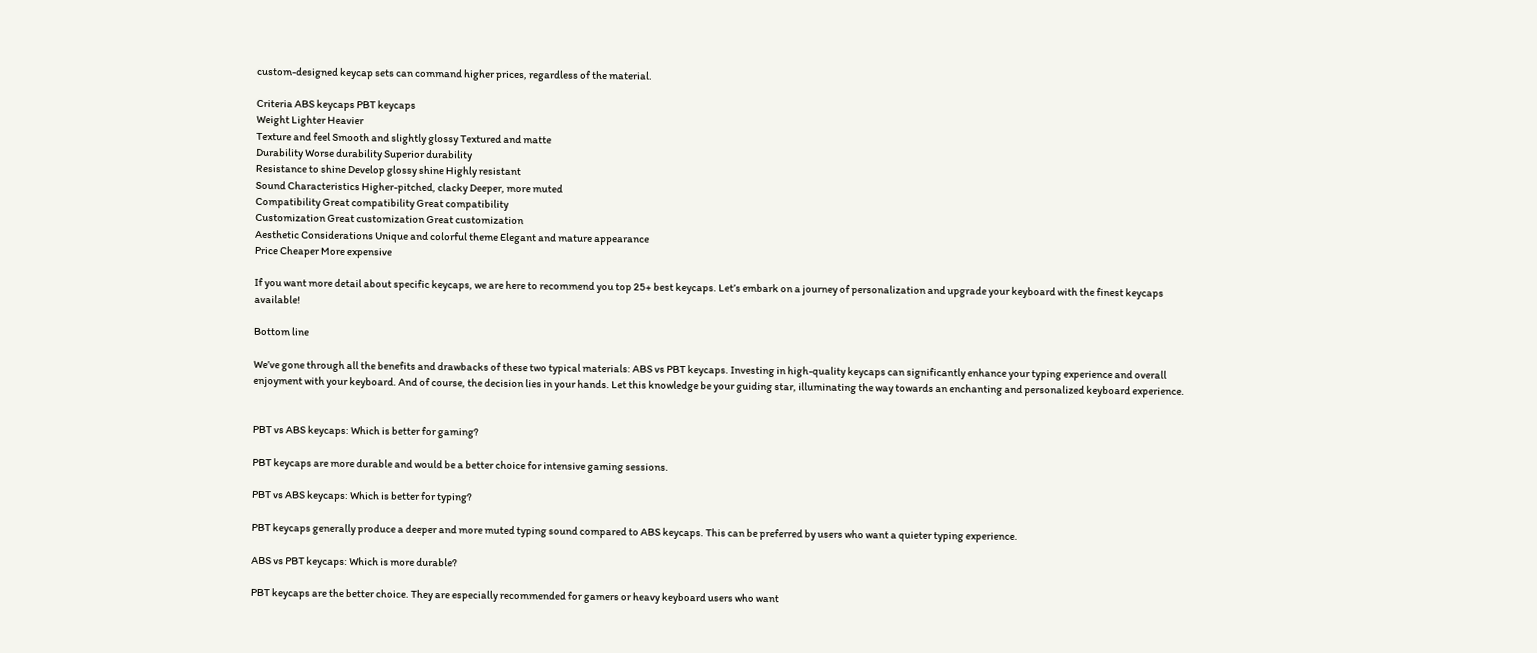custom-designed keycap sets can command higher prices, regardless of the material.

Criteria ABS keycaps PBT keycaps
Weight Lighter Heavier
Texture and feel Smooth and slightly glossy Textured and matte
Durability Worse durability Superior durability
Resistance to shine Develop glossy shine Highly resistant
Sound Characteristics Higher-pitched, clacky Deeper, more muted
Compatibility Great compatibility Great compatibility
Customization Great customization Great customization
Aesthetic Considerations Unique and colorful theme Elegant and mature appearance
Price Cheaper More expensive

If you want more detail about specific keycaps, we are here to recommend you top 25+ best keycaps. Let’s embark on a journey of personalization and upgrade your keyboard with the finest keycaps available!

Bottom line

We’ve gone through all the benefits and drawbacks of these two typical materials: ABS vs PBT keycaps. Investing in high-quality keycaps can significantly enhance your typing experience and overall enjoyment with your keyboard. And of course, the decision lies in your hands. Let this knowledge be your guiding star, illuminating the way towards an enchanting and personalized keyboard experience.


PBT vs ABS keycaps: Which is better for gaming?

PBT keycaps are more durable and would be a better choice for intensive gaming sessions.

PBT vs ABS keycaps: Which is better for typing?

PBT keycaps generally produce a deeper and more muted typing sound compared to ABS keycaps. This can be preferred by users who want a quieter typing experience.

ABS vs PBT keycaps: Which is more durable?

PBT keycaps are the better choice. They are especially recommended for gamers or heavy keyboard users who want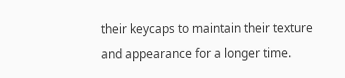their keycaps to maintain their texture and appearance for a longer time.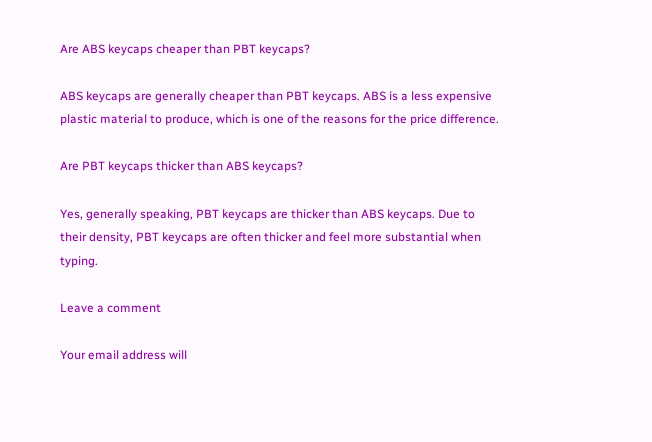Are ABS keycaps cheaper than PBT keycaps?

ABS keycaps are generally cheaper than PBT keycaps. ABS is a less expensive plastic material to produce, which is one of the reasons for the price difference.

Are PBT keycaps thicker than ABS keycaps?

Yes, generally speaking, PBT keycaps are thicker than ABS keycaps. Due to their density, PBT keycaps are often thicker and feel more substantial when typing.

Leave a comment

Your email address will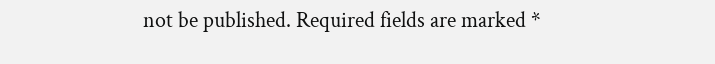not be published. Required fields are marked *